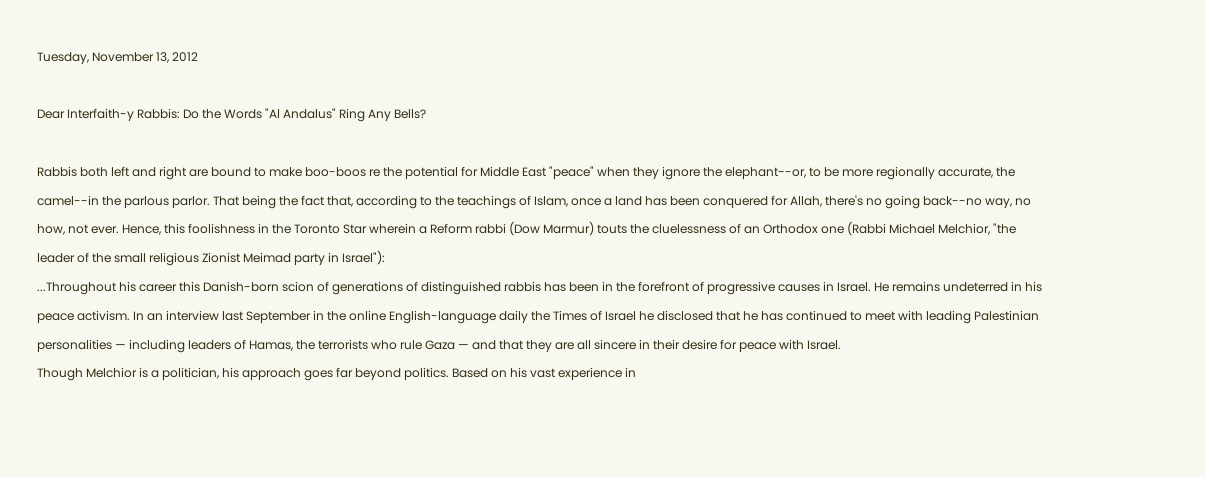Tuesday, November 13, 2012

Dear Interfaith-y Rabbis: Do the Words "Al Andalus" Ring Any Bells?

Rabbis both left and right are bound to make boo-boos re the potential for Middle East "peace" when they ignore the elephant--or, to be more regionally accurate, the camel--in the parlous parlor. That being the fact that, according to the teachings of Islam, once a land has been conquered for Allah, there's no going back--no way, no how, not ever. Hence, this foolishness in the Toronto Star wherein a Reform rabbi (Dow Marmur) touts the cluelessness of an Orthodox one (Rabbi Michael Melchior, "the leader of the small religious Zionist Meimad party in Israel"):
...Throughout his career this Danish-born scion of generations of distinguished rabbis has been in the forefront of progressive causes in Israel. He remains undeterred in his peace activism. In an interview last September in the online English-language daily the Times of Israel he disclosed that he has continued to meet with leading Palestinian personalities — including leaders of Hamas, the terrorists who rule Gaza — and that they are all sincere in their desire for peace with Israel.
Though Melchior is a politician, his approach goes far beyond politics. Based on his vast experience in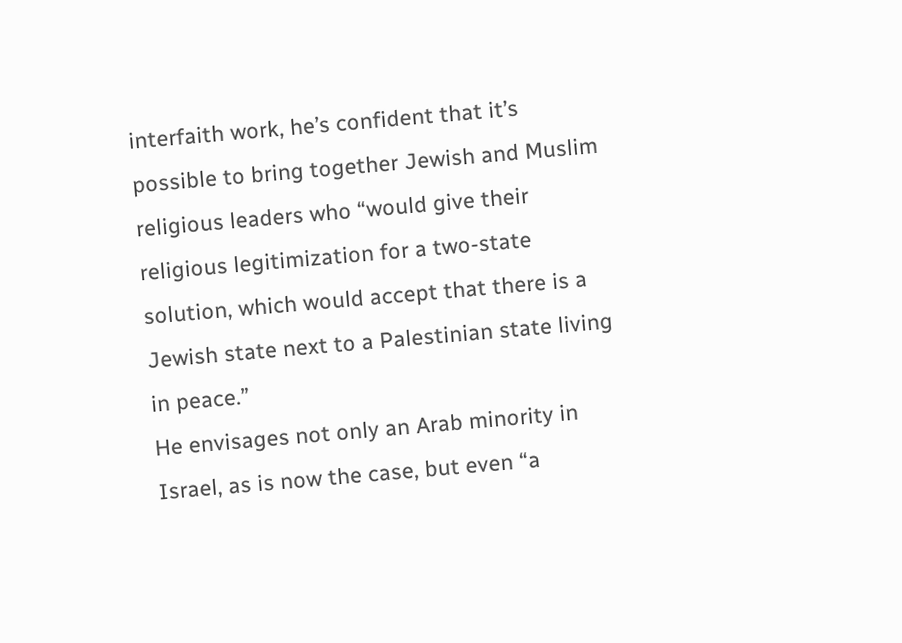interfaith work, he’s confident that it’s possible to bring together Jewish and Muslim religious leaders who “would give their religious legitimization for a two-state solution, which would accept that there is a Jewish state next to a Palestinian state living in peace.”
He envisages not only an Arab minority in Israel, as is now the case, but even “a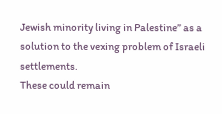Jewish minority living in Palestine” as a solution to the vexing problem of Israeli settlements.
These could remain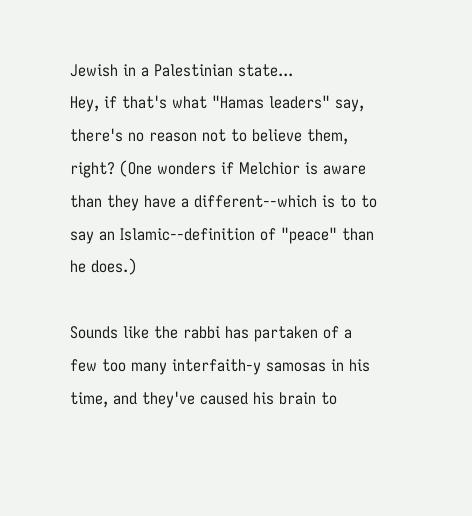Jewish in a Palestinian state...
Hey, if that's what "Hamas leaders" say, there's no reason not to believe them, right? (One wonders if Melchior is aware than they have a different--which is to to say an Islamic--definition of "peace" than he does.)

Sounds like the rabbi has partaken of a few too many interfaith-y samosas in his time, and they've caused his brain to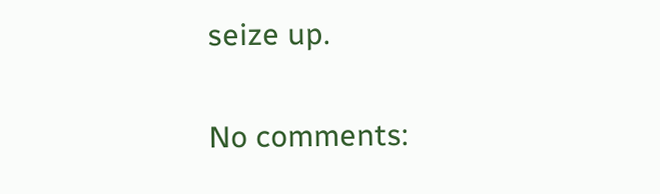seize up.

No comments: